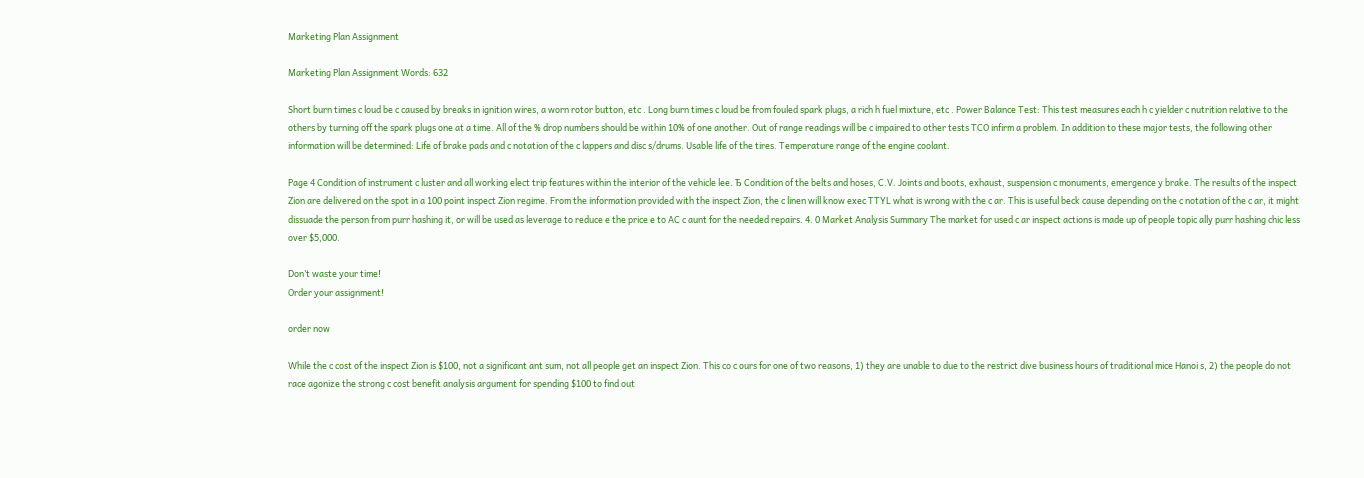Marketing Plan Assignment

Marketing Plan Assignment Words: 632

Short burn times c loud be c caused by breaks in ignition wires, a worn rotor button, etc . Long burn times c loud be from fouled spark plugs, a rich h fuel mixture, etc . Power Balance Test: This test measures each h c yielder c nutrition relative to the others by turning off the spark plugs one at a time. All of the % drop numbers should be within 10% of one another. Out of range readings will be c impaired to other tests TCO infirm a problem. In addition to these major tests, the following other information will be determined: Life of brake pads and c notation of the c lappers and disc s/drums. Usable life of the tires. Temperature range of the engine coolant.

Page 4 Condition of instrument c luster and all working elect trip features within the interior of the vehicle lee. Ђ Condition of the belts and hoses, C.V. Joints and boots, exhaust, suspension c monuments, emergence y brake. The results of the inspect Zion are delivered on the spot in a 100 point inspect Zion regime. From the information provided with the inspect Zion, the c linen will know exec TTYL what is wrong with the c ar. This is useful beck cause depending on the c notation of the c ar, it might dissuade the person from purr hashing it, or will be used as leverage to reduce e the price e to AC c aunt for the needed repairs. 4. 0 Market Analysis Summary The market for used c ar inspect actions is made up of people topic ally purr hashing chic less over $5,000.

Don’t waste your time!
Order your assignment!

order now

While the c cost of the inspect Zion is $100, not a significant ant sum, not all people get an inspect Zion. This co c ours for one of two reasons, 1) they are unable to due to the restrict dive business hours of traditional mice Hanoi s, 2) the people do not race agonize the strong c cost benefit analysis argument for spending $100 to find out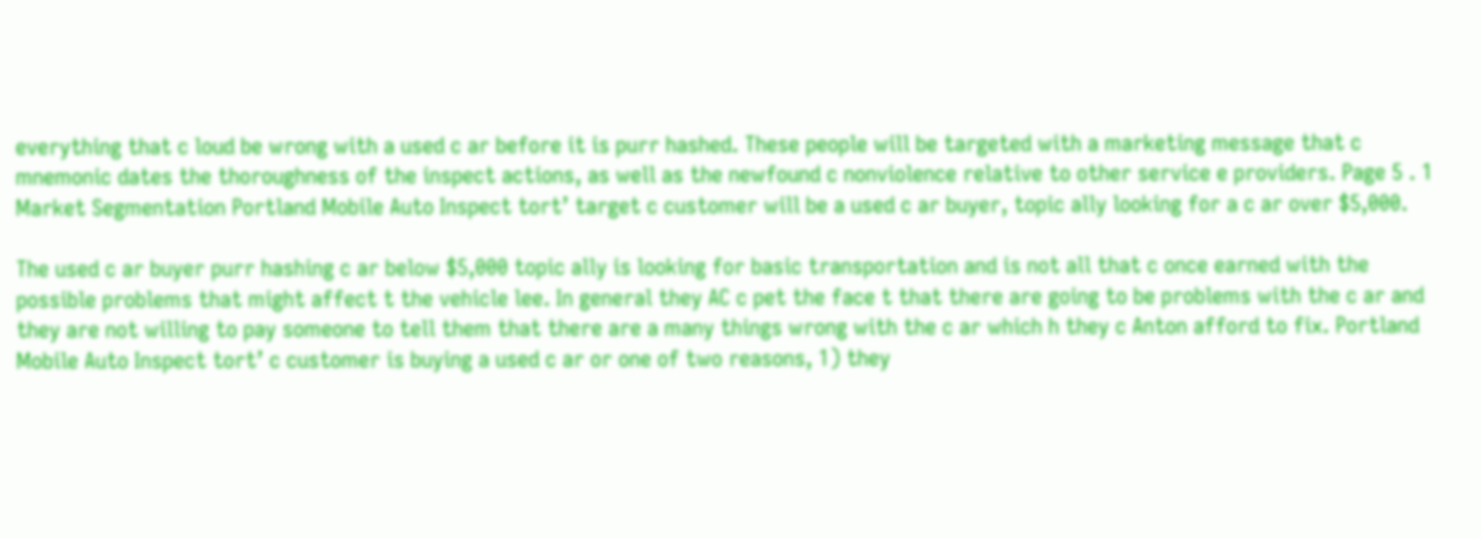everything that c loud be wrong with a used c ar before it is purr hashed. These people will be targeted with a marketing message that c mnemonic dates the thoroughness of the inspect actions, as well as the newfound c nonviolence relative to other service e providers. Page 5 . 1 Market Segmentation Portland Mobile Auto Inspect tort’ target c customer will be a used c ar buyer, topic ally looking for a c ar over $5,000.

The used c ar buyer purr hashing c ar below $5,000 topic ally is looking for basic transportation and is not all that c once earned with the possible problems that might affect t the vehicle lee. In general they AC c pet the face t that there are going to be problems with the c ar and they are not willing to pay someone to tell them that there are a many things wrong with the c ar which h they c Anton afford to fix. Portland Mobile Auto Inspect tort’ c customer is buying a used c ar or one of two reasons, 1) they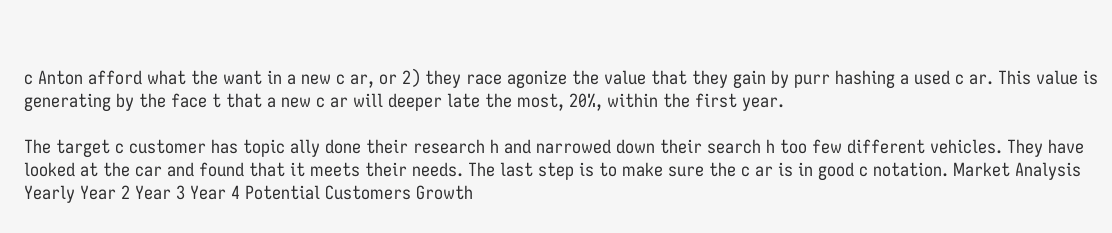c Anton afford what the want in a new c ar, or 2) they race agonize the value that they gain by purr hashing a used c ar. This value is generating by the face t that a new c ar will deeper late the most, 20%, within the first year.

The target c customer has topic ally done their research h and narrowed down their search h too few different vehicles. They have looked at the car and found that it meets their needs. The last step is to make sure the c ar is in good c notation. Market Analysis Yearly Year 2 Year 3 Year 4 Potential Customers Growth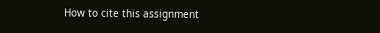How to cite this assignment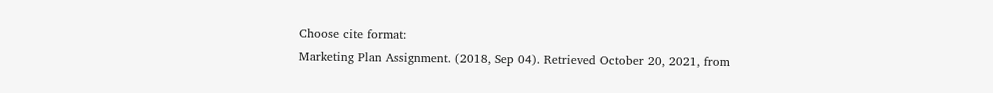Choose cite format:
Marketing Plan Assignment. (2018, Sep 04). Retrieved October 20, 2021, from